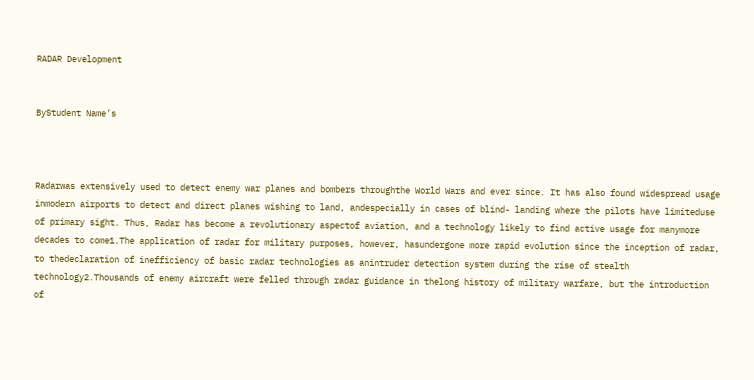RADAR Development


ByStudent Name’s



Radarwas extensively used to detect enemy war planes and bombers throughthe World Wars and ever since. It has also found widespread usage inmodern airports to detect and direct planes wishing to land, andespecially in cases of blind- landing where the pilots have limiteduse of primary sight. Thus, Radar has become a revolutionary aspectof aviation, and a technology likely to find active usage for manymore decades to come1.The application of radar for military purposes, however, hasundergone more rapid evolution since the inception of radar, to thedeclaration of inefficiency of basic radar technologies as anintruder detection system during the rise of stealth technology2.Thousands of enemy aircraft were felled through radar guidance in thelong history of military warfare, but the introduction of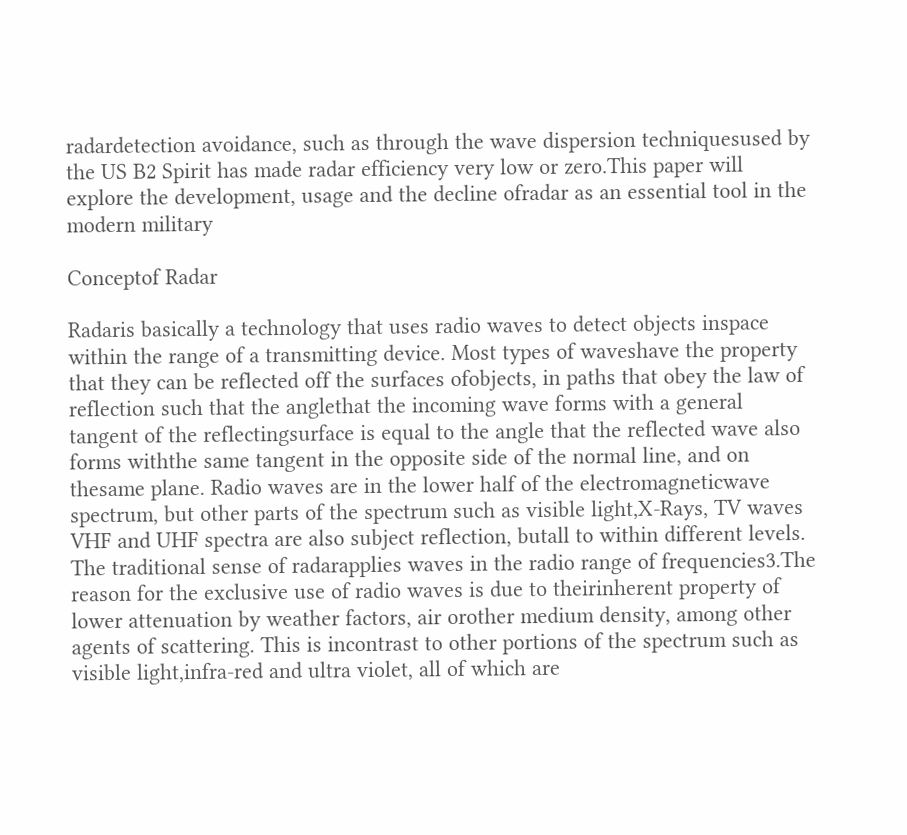radardetection avoidance, such as through the wave dispersion techniquesused by the US B2 Spirit has made radar efficiency very low or zero.This paper will explore the development, usage and the decline ofradar as an essential tool in the modern military

Conceptof Radar

Radaris basically a technology that uses radio waves to detect objects inspace within the range of a transmitting device. Most types of waveshave the property that they can be reflected off the surfaces ofobjects, in paths that obey the law of reflection such that the anglethat the incoming wave forms with a general tangent of the reflectingsurface is equal to the angle that the reflected wave also forms withthe same tangent in the opposite side of the normal line, and on thesame plane. Radio waves are in the lower half of the electromagneticwave spectrum, but other parts of the spectrum such as visible light,X-Rays, TV waves VHF and UHF spectra are also subject reflection, butall to within different levels. The traditional sense of radarapplies waves in the radio range of frequencies3.The reason for the exclusive use of radio waves is due to theirinherent property of lower attenuation by weather factors, air orother medium density, among other agents of scattering. This is incontrast to other portions of the spectrum such as visible light,infra-red and ultra violet, all of which are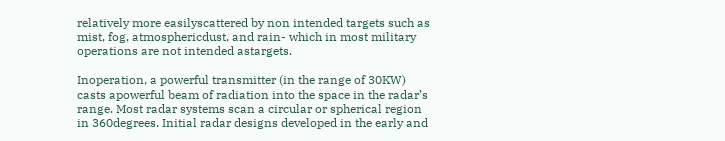relatively more easilyscattered by non intended targets such as mist, fog, atmosphericdust, and rain- which in most military operations are not intended astargets.

Inoperation, a powerful transmitter (in the range of 30KW) casts apowerful beam of radiation into the space in the radar’s range. Most radar systems scan a circular or spherical region in 360degrees. Initial radar designs developed in the early and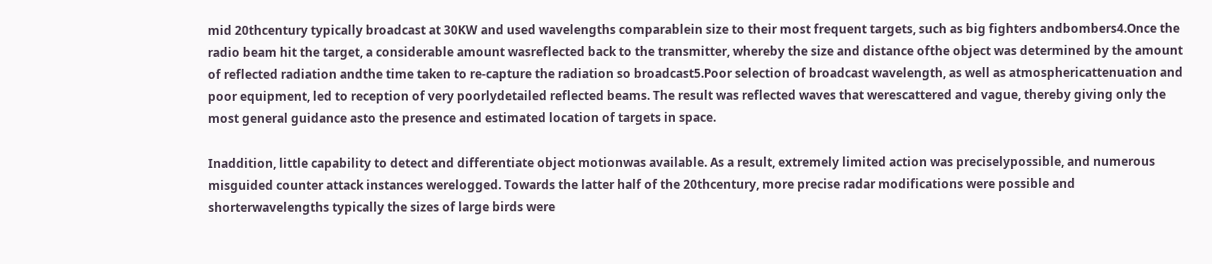mid 20thcentury typically broadcast at 30KW and used wavelengths comparablein size to their most frequent targets, such as big fighters andbombers4.Once the radio beam hit the target, a considerable amount wasreflected back to the transmitter, whereby the size and distance ofthe object was determined by the amount of reflected radiation andthe time taken to re-capture the radiation so broadcast5.Poor selection of broadcast wavelength, as well as atmosphericattenuation and poor equipment, led to reception of very poorlydetailed reflected beams. The result was reflected waves that werescattered and vague, thereby giving only the most general guidance asto the presence and estimated location of targets in space.

Inaddition, little capability to detect and differentiate object motionwas available. As a result, extremely limited action was preciselypossible, and numerous misguided counter attack instances werelogged. Towards the latter half of the 20thcentury, more precise radar modifications were possible and shorterwavelengths typically the sizes of large birds were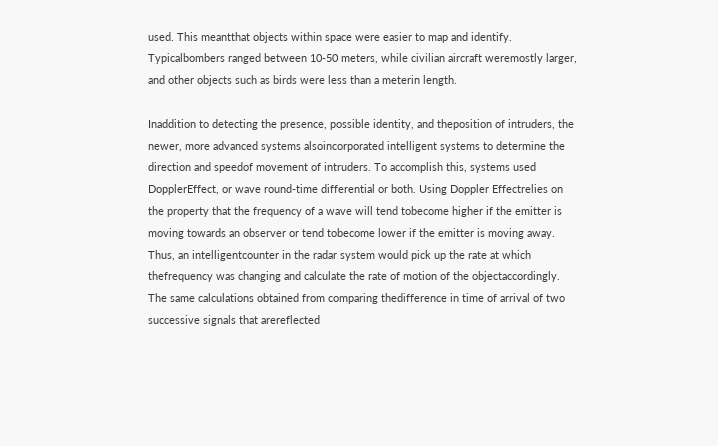used. This meantthat objects within space were easier to map and identify. Typicalbombers ranged between 10-50 meters, while civilian aircraft weremostly larger, and other objects such as birds were less than a meterin length.

Inaddition to detecting the presence, possible identity, and theposition of intruders, the newer, more advanced systems alsoincorporated intelligent systems to determine the direction and speedof movement of intruders. To accomplish this, systems used DopplerEffect, or wave round-time differential or both. Using Doppler Effectrelies on the property that the frequency of a wave will tend tobecome higher if the emitter is moving towards an observer or tend tobecome lower if the emitter is moving away. Thus, an intelligentcounter in the radar system would pick up the rate at which thefrequency was changing and calculate the rate of motion of the objectaccordingly. The same calculations obtained from comparing thedifference in time of arrival of two successive signals that arereflected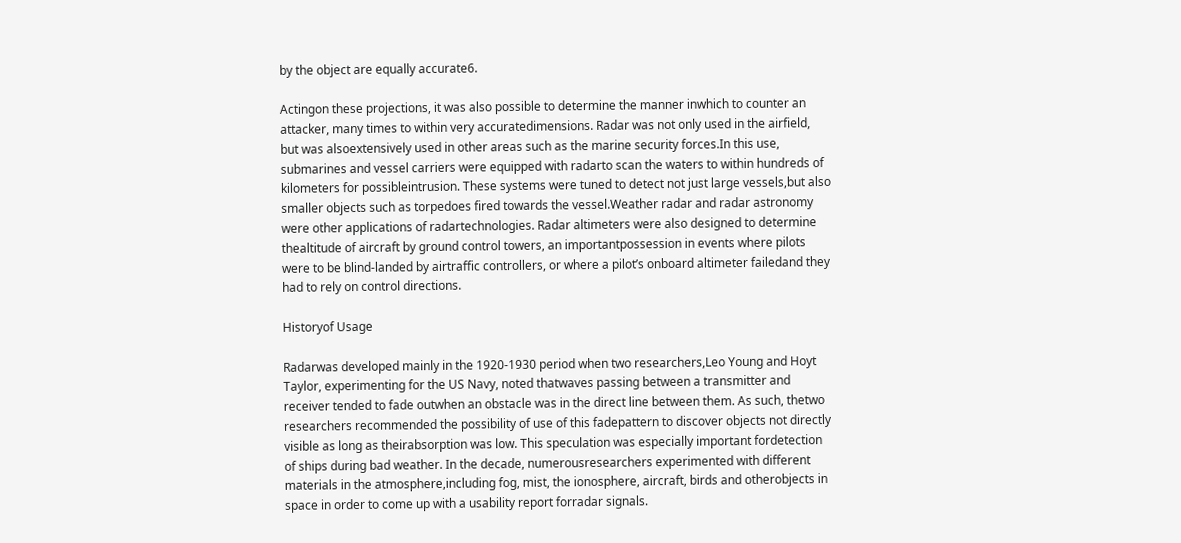by the object are equally accurate6.

Actingon these projections, it was also possible to determine the manner inwhich to counter an attacker, many times to within very accuratedimensions. Radar was not only used in the airfield, but was alsoextensively used in other areas such as the marine security forces.In this use, submarines and vessel carriers were equipped with radarto scan the waters to within hundreds of kilometers for possibleintrusion. These systems were tuned to detect not just large vessels,but also smaller objects such as torpedoes fired towards the vessel.Weather radar and radar astronomy were other applications of radartechnologies. Radar altimeters were also designed to determine thealtitude of aircraft by ground control towers, an importantpossession in events where pilots were to be blind-landed by airtraffic controllers, or where a pilot’s onboard altimeter failedand they had to rely on control directions.

Historyof Usage

Radarwas developed mainly in the 1920-1930 period when two researchers,Leo Young and Hoyt Taylor, experimenting for the US Navy, noted thatwaves passing between a transmitter and receiver tended to fade outwhen an obstacle was in the direct line between them. As such, thetwo researchers recommended the possibility of use of this fadepattern to discover objects not directly visible as long as theirabsorption was low. This speculation was especially important fordetection of ships during bad weather. In the decade, numerousresearchers experimented with different materials in the atmosphere,including fog, mist, the ionosphere, aircraft, birds and otherobjects in space in order to come up with a usability report forradar signals.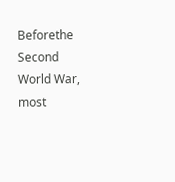Beforethe Second World War, most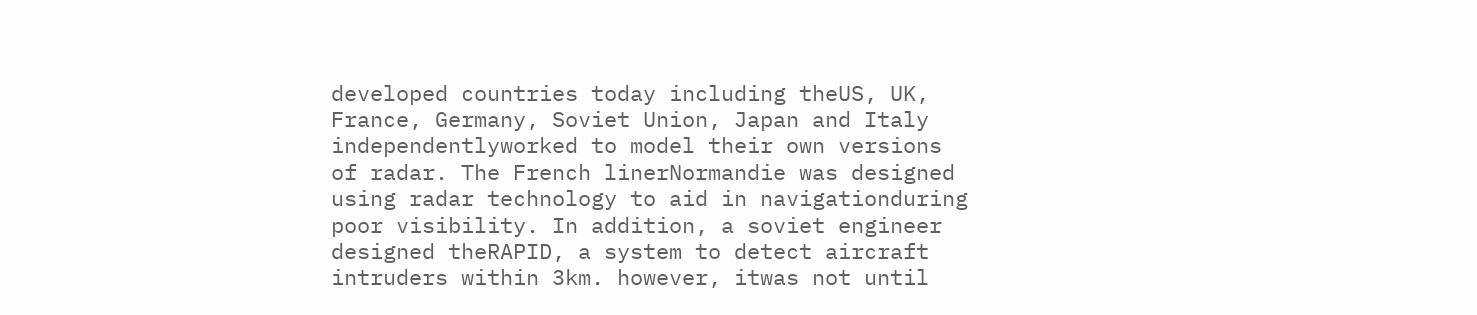developed countries today including theUS, UK, France, Germany, Soviet Union, Japan and Italy independentlyworked to model their own versions of radar. The French linerNormandie was designed using radar technology to aid in navigationduring poor visibility. In addition, a soviet engineer designed theRAPID, a system to detect aircraft intruders within 3km. however, itwas not until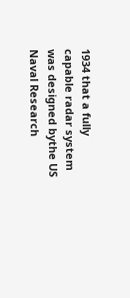1934 that a fully capable radar system was designed bythe US Naval Research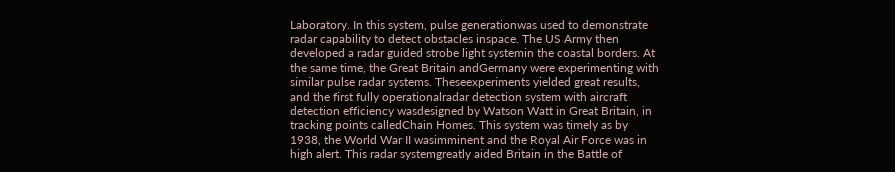Laboratory. In this system, pulse generationwas used to demonstrate radar capability to detect obstacles inspace. The US Army then developed a radar guided strobe light systemin the coastal borders. At the same time, the Great Britain andGermany were experimenting with similar pulse radar systems. Theseexperiments yielded great results, and the first fully operationalradar detection system with aircraft detection efficiency wasdesigned by Watson Watt in Great Britain, in tracking points calledChain Homes. This system was timely as by 1938, the World War II wasimminent and the Royal Air Force was in high alert. This radar systemgreatly aided Britain in the Battle of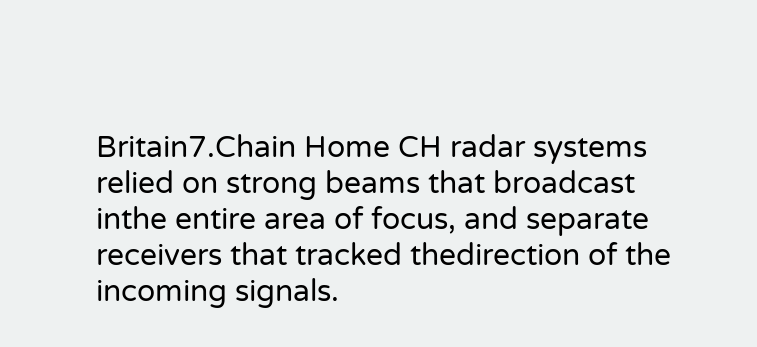Britain7.Chain Home CH radar systems relied on strong beams that broadcast inthe entire area of focus, and separate receivers that tracked thedirection of the incoming signals.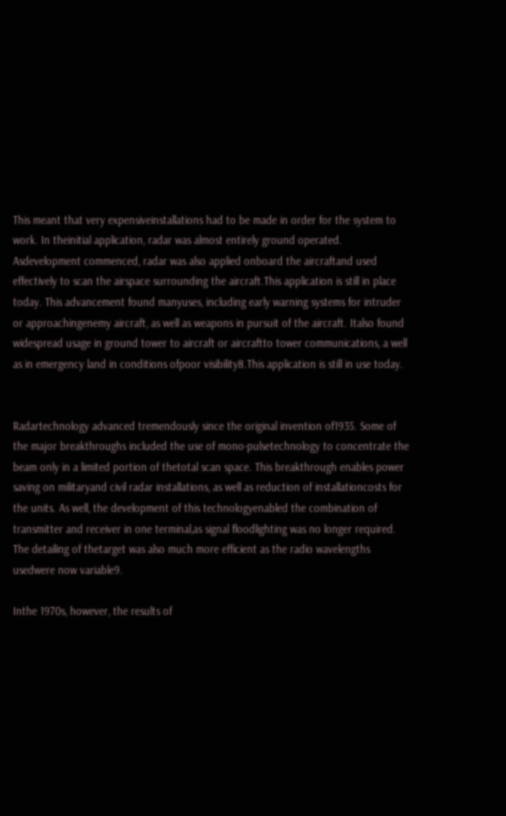This meant that very expensiveinstallations had to be made in order for the system to work. In theinitial application, radar was almost entirely ground operated. Asdevelopment commenced, radar was also applied onboard the aircraftand used effectively to scan the airspace surrounding the aircraft.This application is still in place today. This advancement found manyuses, including early warning systems for intruder or approachingenemy aircraft, as well as weapons in pursuit of the aircraft. Italso found widespread usage in ground tower to aircraft or aircraftto tower communications, a well as in emergency land in conditions ofpoor visibility8.This application is still in use today.


Radartechnology advanced tremendously since the original invention of1935. Some of the major breakthroughs included the use of mono-pulsetechnology to concentrate the beam only in a limited portion of thetotal scan space. This breakthrough enables power saving on militaryand civil radar installations, as well as reduction of installationcosts for the units. As well, the development of this technologyenabled the combination of transmitter and receiver in one terminal,as signal floodlighting was no longer required. The detailing of thetarget was also much more efficient as the radio wavelengths usedwere now variable9.

Inthe 1970s, however, the results of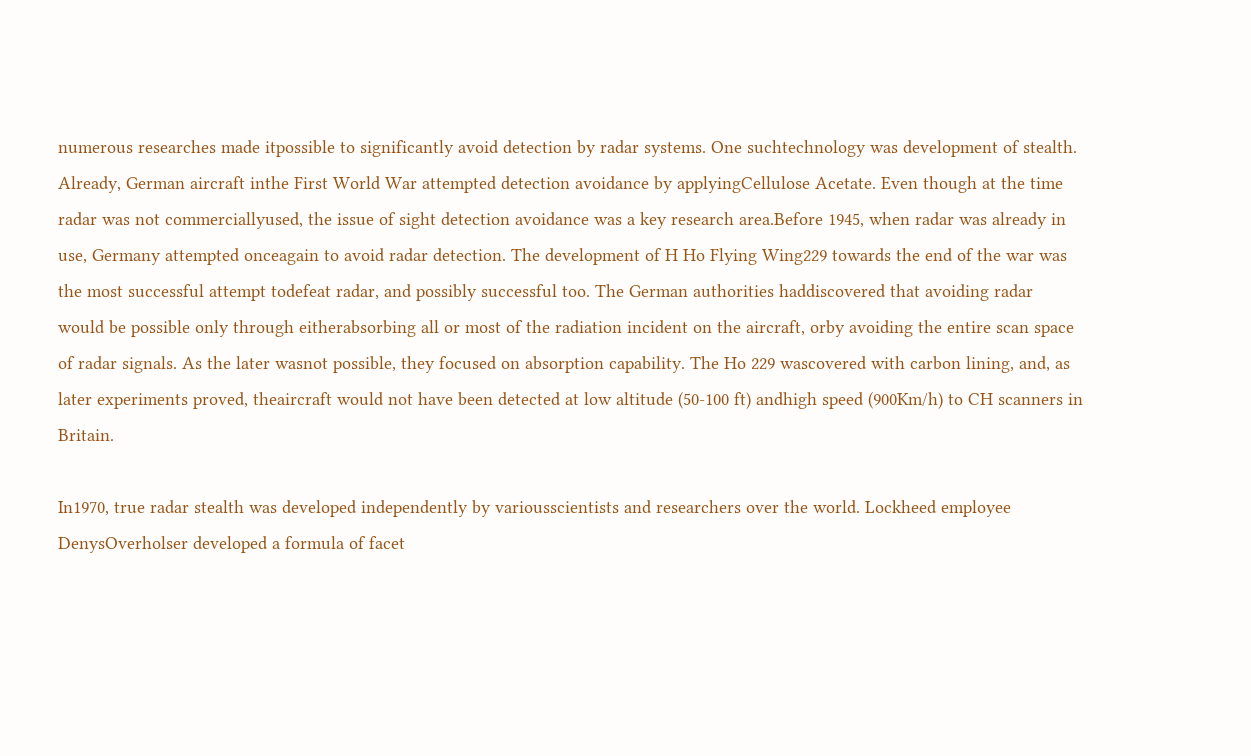numerous researches made itpossible to significantly avoid detection by radar systems. One suchtechnology was development of stealth. Already, German aircraft inthe First World War attempted detection avoidance by applyingCellulose Acetate. Even though at the time radar was not commerciallyused, the issue of sight detection avoidance was a key research area.Before 1945, when radar was already in use, Germany attempted onceagain to avoid radar detection. The development of H Ho Flying Wing229 towards the end of the war was the most successful attempt todefeat radar, and possibly successful too. The German authorities haddiscovered that avoiding radar would be possible only through eitherabsorbing all or most of the radiation incident on the aircraft, orby avoiding the entire scan space of radar signals. As the later wasnot possible, they focused on absorption capability. The Ho 229 wascovered with carbon lining, and, as later experiments proved, theaircraft would not have been detected at low altitude (50-100 ft) andhigh speed (900Km/h) to CH scanners in Britain.

In1970, true radar stealth was developed independently by variousscientists and researchers over the world. Lockheed employee DenysOverholser developed a formula of facet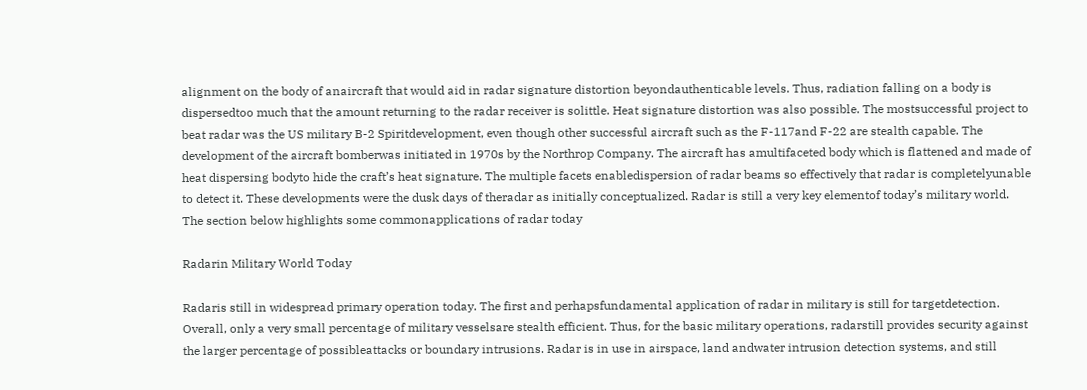alignment on the body of anaircraft that would aid in radar signature distortion beyondauthenticable levels. Thus, radiation falling on a body is dispersedtoo much that the amount returning to the radar receiver is solittle. Heat signature distortion was also possible. The mostsuccessful project to beat radar was the US military B-2 Spiritdevelopment, even though other successful aircraft such as the F-117and F-22 are stealth capable. The development of the aircraft bomberwas initiated in 1970s by the Northrop Company. The aircraft has amultifaceted body which is flattened and made of heat dispersing bodyto hide the craft’s heat signature. The multiple facets enabledispersion of radar beams so effectively that radar is completelyunable to detect it. These developments were the dusk days of theradar as initially conceptualized. Radar is still a very key elementof today’s military world. The section below highlights some commonapplications of radar today

Radarin Military World Today

Radaris still in widespread primary operation today. The first and perhapsfundamental application of radar in military is still for targetdetection. Overall, only a very small percentage of military vesselsare stealth efficient. Thus, for the basic military operations, radarstill provides security against the larger percentage of possibleattacks or boundary intrusions. Radar is in use in airspace, land andwater intrusion detection systems, and still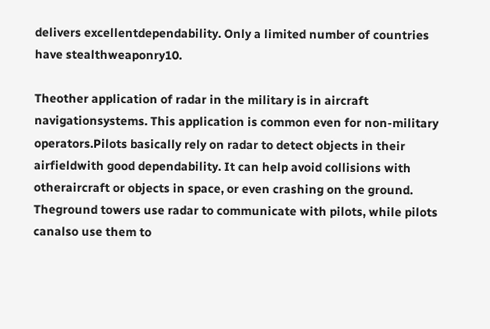delivers excellentdependability. Only a limited number of countries have stealthweaponry10.

Theother application of radar in the military is in aircraft navigationsystems. This application is common even for non-military operators.Pilots basically rely on radar to detect objects in their airfieldwith good dependability. It can help avoid collisions with otheraircraft or objects in space, or even crashing on the ground. Theground towers use radar to communicate with pilots, while pilots canalso use them to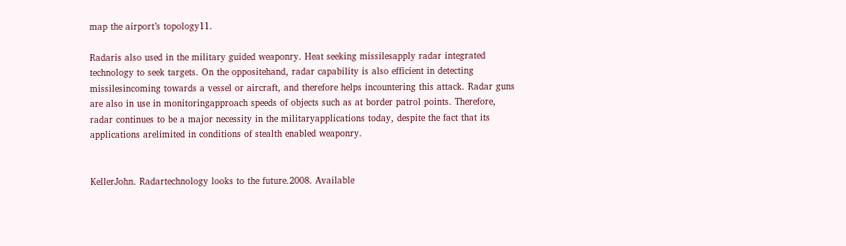map the airport’s topology11.

Radaris also used in the military guided weaponry. Heat seeking missilesapply radar integrated technology to seek targets. On the oppositehand, radar capability is also efficient in detecting missilesincoming towards a vessel or aircraft, and therefore helps incountering this attack. Radar guns are also in use in monitoringapproach speeds of objects such as at border patrol points. Therefore, radar continues to be a major necessity in the militaryapplications today, despite the fact that its applications arelimited in conditions of stealth enabled weaponry.


KellerJohn. Radartechnology looks to the future.2008. Available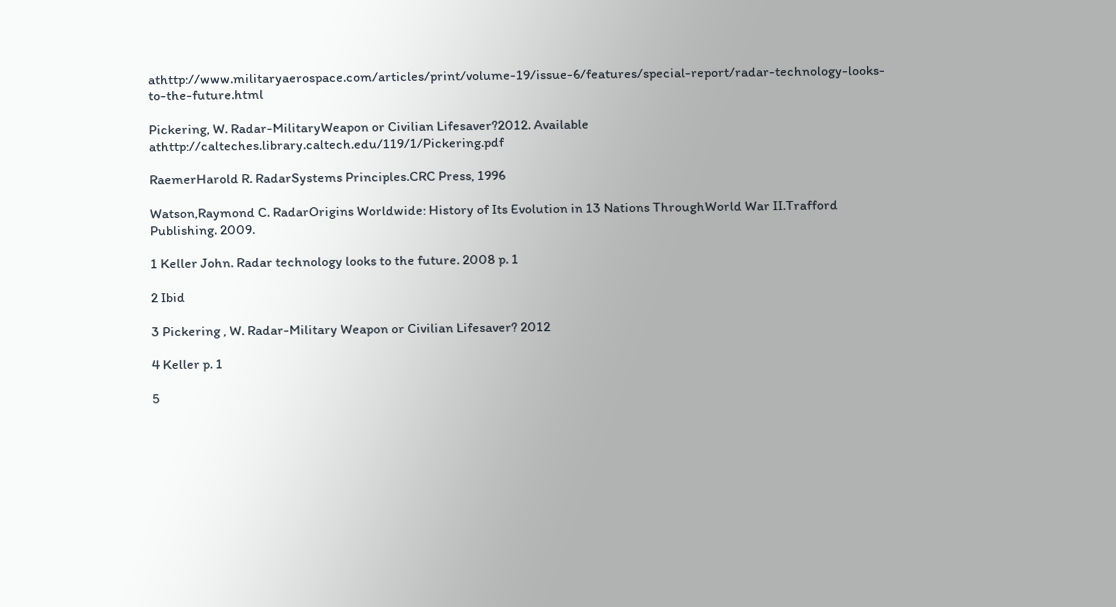athttp://www.militaryaerospace.com/articles/print/volume-19/issue-6/features/special-report/radar-technology-looks-to-the-future.html

Pickering, W. Radar-MilitaryWeapon or Civilian Lifesaver?2012. Available athttp://calteches.library.caltech.edu/119/1/Pickering.pdf

RaemerHarold R. RadarSystems Principles.CRC Press, 1996

Watson,Raymond C. RadarOrigins Worldwide: History of Its Evolution in 13 Nations ThroughWorld War II.Trafford Publishing. 2009.

1 Keller John. Radar technology looks to the future. 2008 p. 1

2 Ibid

3 Pickering , W. Radar-Military Weapon or Civilian Lifesaver? 2012

4 Keller p. 1

5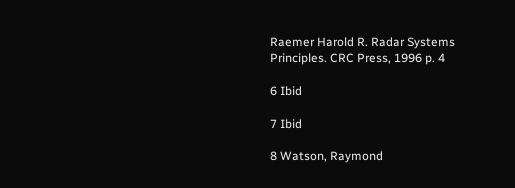Raemer Harold R. Radar Systems Principles. CRC Press, 1996 p. 4

6 Ibid

7 Ibid

8 Watson, Raymond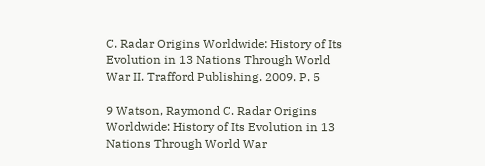C. Radar Origins Worldwide: History of Its Evolution in 13 Nations Through World War II. Trafford Publishing. 2009. P. 5

9 Watson, Raymond C. Radar Origins Worldwide: History of Its Evolution in 13 Nations Through World War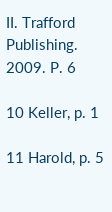II. Trafford Publishing. 2009. P. 6

10 Keller, p. 1

11 Harold, p. 5